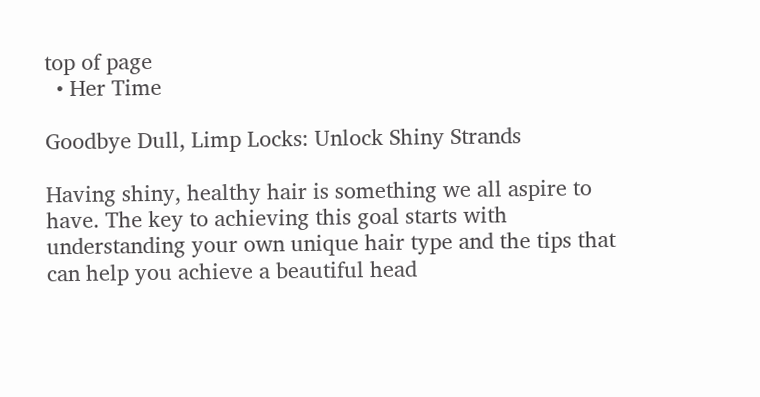top of page
  • Her Time

Goodbye Dull, Limp Locks: Unlock Shiny Strands

Having shiny, healthy hair is something we all aspire to have. The key to achieving this goal starts with understanding your own unique hair type and the tips that can help you achieve a beautiful head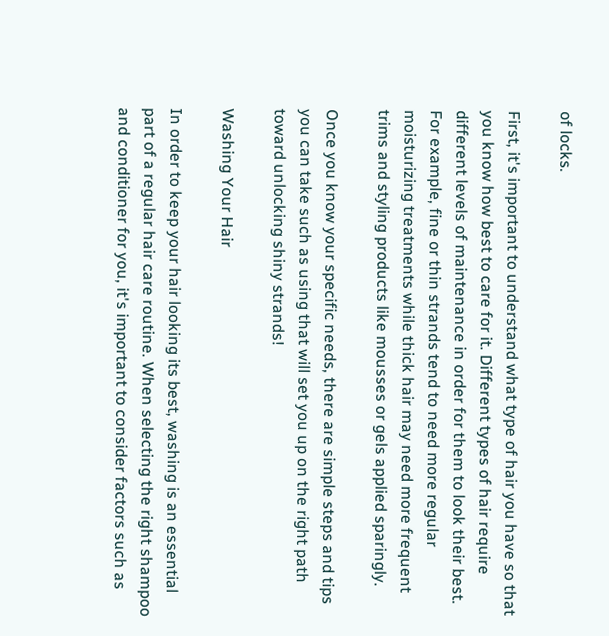of locks.

First, it's important to understand what type of hair you have so that you know how best to care for it. Different types of hair require different levels of maintenance in order for them to look their best. For example, fine or thin strands tend to need more regular moisturizing treatments while thick hair may need more frequent trims and styling products like mousses or gels applied sparingly.

Once you know your specific needs, there are simple steps and tips you can take such as using that will set you up on the right path toward unlocking shiny strands!

Washing Your Hair

In order to keep your hair looking its best, washing is an essential part of a regular hair care routine. When selecting the right shampoo and conditioner for you, it's important to consider factors such as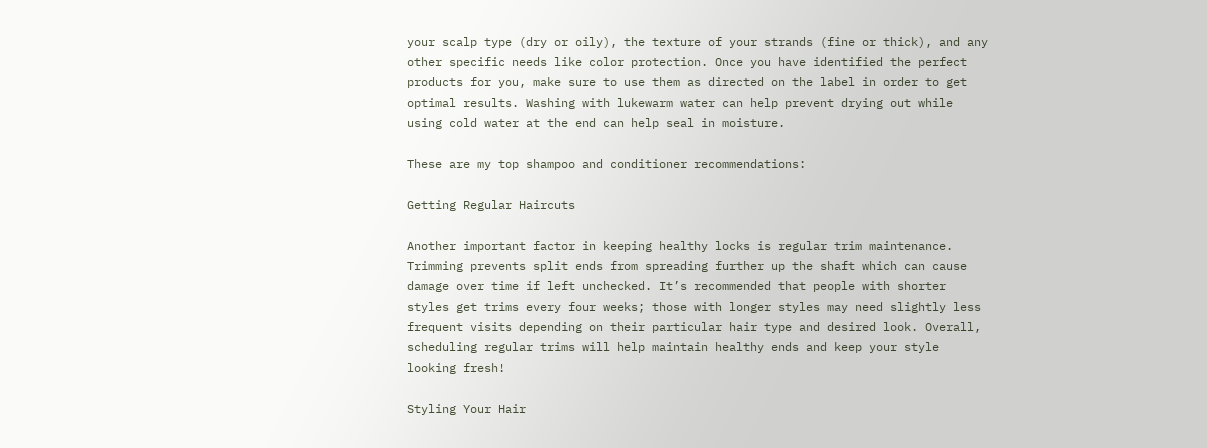your scalp type (dry or oily), the texture of your strands (fine or thick), and any other specific needs like color protection. Once you have identified the perfect products for you, make sure to use them as directed on the label in order to get optimal results. Washing with lukewarm water can help prevent drying out while using cold water at the end can help seal in moisture.

These are my top shampoo and conditioner recommendations:

Getting Regular Haircuts

Another important factor in keeping healthy locks is regular trim maintenance. Trimming prevents split ends from spreading further up the shaft which can cause damage over time if left unchecked. It’s recommended that people with shorter styles get trims every four weeks; those with longer styles may need slightly less frequent visits depending on their particular hair type and desired look. Overall, scheduling regular trims will help maintain healthy ends and keep your style looking fresh!

Styling Your Hair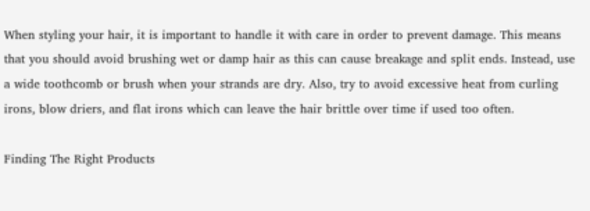When styling your hair, it is important to handle it with care in order to prevent damage. This means that you should avoid brushing wet or damp hair as this can cause breakage and split ends. Instead, use a wide toothcomb or brush when your strands are dry. Also, try to avoid excessive heat from curling irons, blow driers, and flat irons which can leave the hair brittle over time if used too often.

Finding The Right Products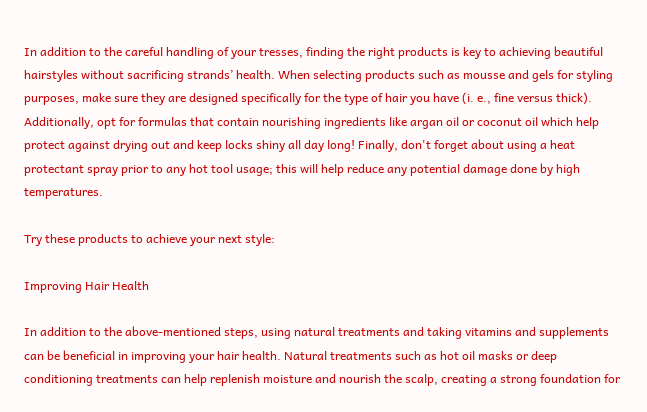In addition to the careful handling of your tresses, finding the right products is key to achieving beautiful hairstyles without sacrificing strands’ health. When selecting products such as mousse and gels for styling purposes, make sure they are designed specifically for the type of hair you have (i. e., fine versus thick). Additionally, opt for formulas that contain nourishing ingredients like argan oil or coconut oil which help protect against drying out and keep locks shiny all day long! Finally, don't forget about using a heat protectant spray prior to any hot tool usage; this will help reduce any potential damage done by high temperatures.

Try these products to achieve your next style:

Improving Hair Health

In addition to the above-mentioned steps, using natural treatments and taking vitamins and supplements can be beneficial in improving your hair health. Natural treatments such as hot oil masks or deep conditioning treatments can help replenish moisture and nourish the scalp, creating a strong foundation for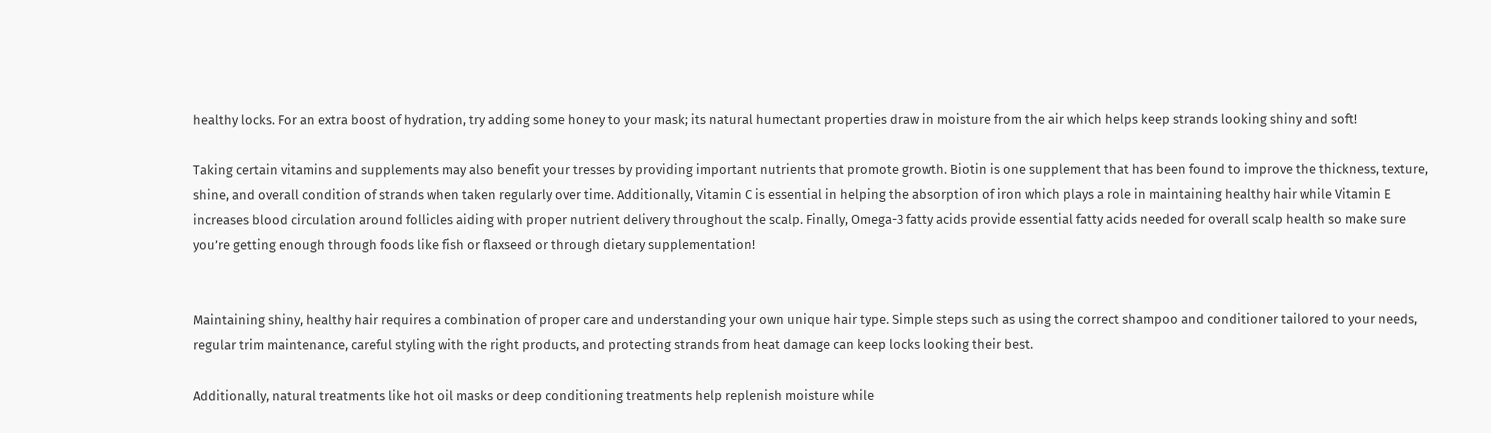healthy locks. For an extra boost of hydration, try adding some honey to your mask; its natural humectant properties draw in moisture from the air which helps keep strands looking shiny and soft!

Taking certain vitamins and supplements may also benefit your tresses by providing important nutrients that promote growth. Biotin is one supplement that has been found to improve the thickness, texture, shine, and overall condition of strands when taken regularly over time. Additionally, Vitamin C is essential in helping the absorption of iron which plays a role in maintaining healthy hair while Vitamin E increases blood circulation around follicles aiding with proper nutrient delivery throughout the scalp. Finally, Omega-3 fatty acids provide essential fatty acids needed for overall scalp health so make sure you’re getting enough through foods like fish or flaxseed or through dietary supplementation!


Maintaining shiny, healthy hair requires a combination of proper care and understanding your own unique hair type. Simple steps such as using the correct shampoo and conditioner tailored to your needs, regular trim maintenance, careful styling with the right products, and protecting strands from heat damage can keep locks looking their best.

Additionally, natural treatments like hot oil masks or deep conditioning treatments help replenish moisture while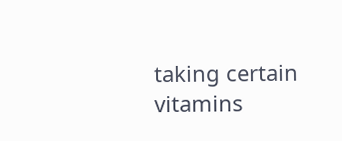taking certain vitamins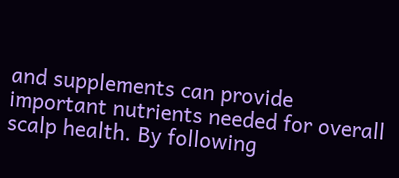and supplements can provide important nutrients needed for overall scalp health. By following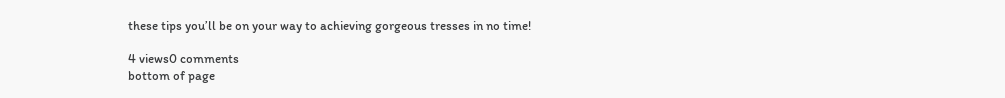these tips you’ll be on your way to achieving gorgeous tresses in no time!

4 views0 comments
bottom of page